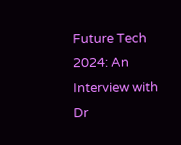Future Tech 2024: An Interview with Dr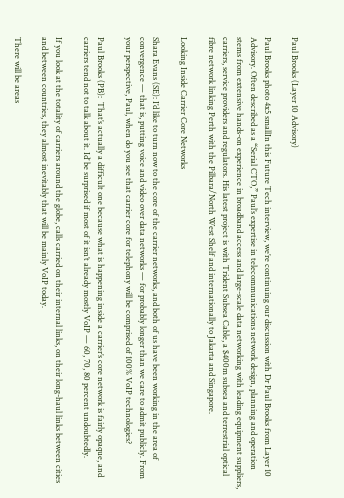Paul Brooks (Layer 10 Advisory)

Paul Brooks photo 4x5 smallIn this Future Tech interview, we’re continuing our discussion with Dr Paul Brooks from Layer 10 Advisory. Often described as a “Serial CTO,” Paul’s expertise in telecommunications network design, planning and operation stems from extensive hands-on experience in broadband access and large-scale data networking with leading equipment suppliers, carriers, service providers and regulators. His latest project is with Trident Subsea Cable, a $400m subsea and terrestrial optical fibre network linking Perth with the Pilbara/North West Shelf and internationally to Jakarta and Singapore.

Looking Inside Carrier Core Networks

Shara Evans (SE): I’d like to turn now to the core of the carrier networks, and both of us have been working in the area of convergence — that is, putting voice and video over data networks — for probably longer than we care to admit publicly. From your perspective, Paul, when do you see that carrier core for telephony will be comprised of 100% VoIP technologies?

Paul Brooks (PB):  That’s actually a difficult one because what is happening inside a carrier’s core network is fairly opaque, and carriers tend not to talk about it. Id’ be surprised if most of it isn’t already mostly VoIP — 60, 70, 80 percent undoubtedly.

If you look at the totality of carriers around the globe, calls carried on their internal links, on their long-haul links between cities and between countries, they almost inevitably that will be mainly VoIP today.

There will be areas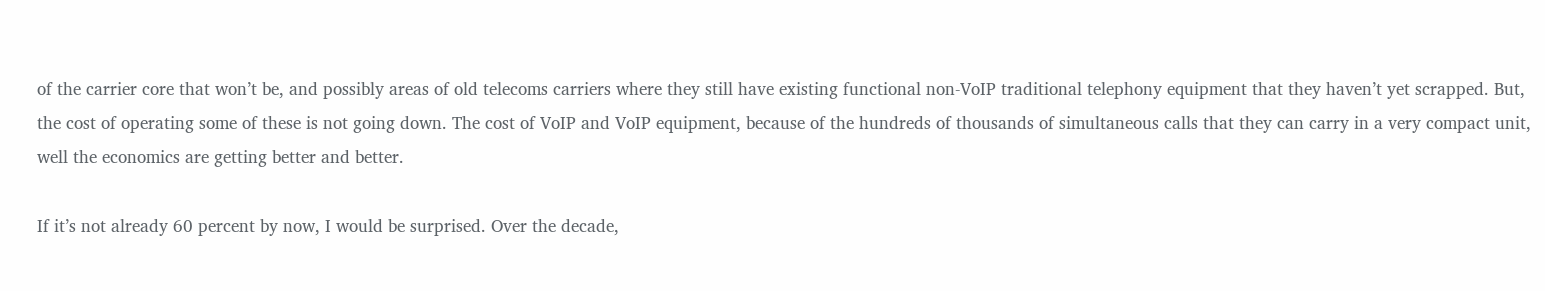of the carrier core that won’t be, and possibly areas of old telecoms carriers where they still have existing functional non-VoIP traditional telephony equipment that they haven’t yet scrapped. But, the cost of operating some of these is not going down. The cost of VoIP and VoIP equipment, because of the hundreds of thousands of simultaneous calls that they can carry in a very compact unit, well the economics are getting better and better.

If it’s not already 60 percent by now, I would be surprised. Over the decade,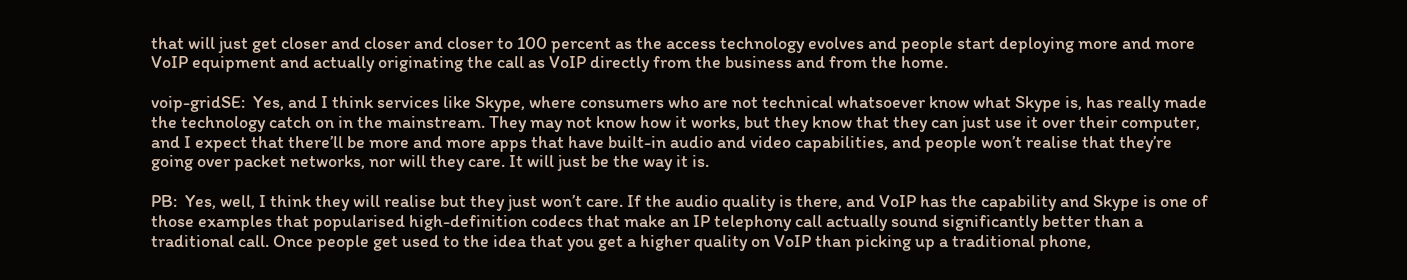that will just get closer and closer and closer to 100 percent as the access technology evolves and people start deploying more and more VoIP equipment and actually originating the call as VoIP directly from the business and from the home.

voip-gridSE:  Yes, and I think services like Skype, where consumers who are not technical whatsoever know what Skype is, has really made the technology catch on in the mainstream. They may not know how it works, but they know that they can just use it over their computer, and I expect that there’ll be more and more apps that have built-in audio and video capabilities, and people won’t realise that they’re going over packet networks, nor will they care. It will just be the way it is.

PB:  Yes, well, I think they will realise but they just won’t care. If the audio quality is there, and VoIP has the capability and Skype is one of those examples that popularised high-definition codecs that make an IP telephony call actually sound significantly better than a traditional call. Once people get used to the idea that you get a higher quality on VoIP than picking up a traditional phone,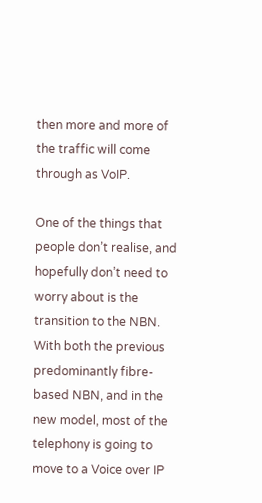then more and more of the traffic will come through as VoIP.

One of the things that people don’t realise, and hopefully don’t need to worry about is the transition to the NBN. With both the previous predominantly fibre-based NBN, and in the new model, most of the telephony is going to move to a Voice over IP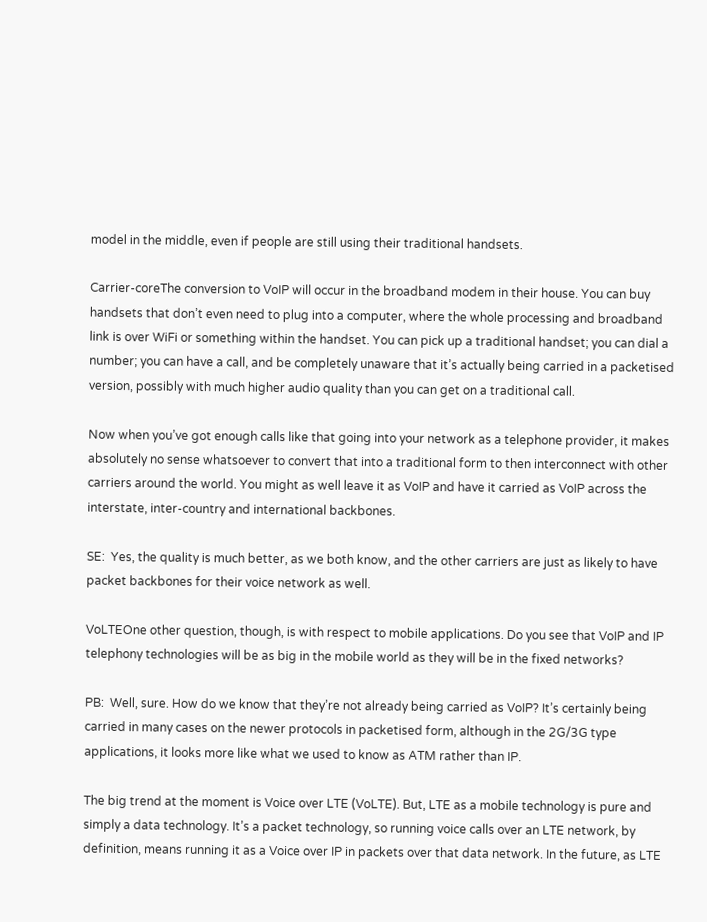model in the middle, even if people are still using their traditional handsets.

Carrier-coreThe conversion to VoIP will occur in the broadband modem in their house. You can buy handsets that don’t even need to plug into a computer, where the whole processing and broadband link is over WiFi or something within the handset. You can pick up a traditional handset; you can dial a number; you can have a call, and be completely unaware that it’s actually being carried in a packetised version, possibly with much higher audio quality than you can get on a traditional call.

Now when you’ve got enough calls like that going into your network as a telephone provider, it makes absolutely no sense whatsoever to convert that into a traditional form to then interconnect with other carriers around the world. You might as well leave it as VoIP and have it carried as VoIP across the interstate, inter-country and international backbones.

SE:  Yes, the quality is much better, as we both know, and the other carriers are just as likely to have packet backbones for their voice network as well.

VoLTEOne other question, though, is with respect to mobile applications. Do you see that VoIP and IP telephony technologies will be as big in the mobile world as they will be in the fixed networks?

PB:  Well, sure. How do we know that they’re not already being carried as VoIP? It’s certainly being carried in many cases on the newer protocols in packetised form, although in the 2G/3G type applications, it looks more like what we used to know as ATM rather than IP.

The big trend at the moment is Voice over LTE (VoLTE). But, LTE as a mobile technology is pure and simply a data technology. It’s a packet technology, so running voice calls over an LTE network, by definition, means running it as a Voice over IP in packets over that data network. In the future, as LTE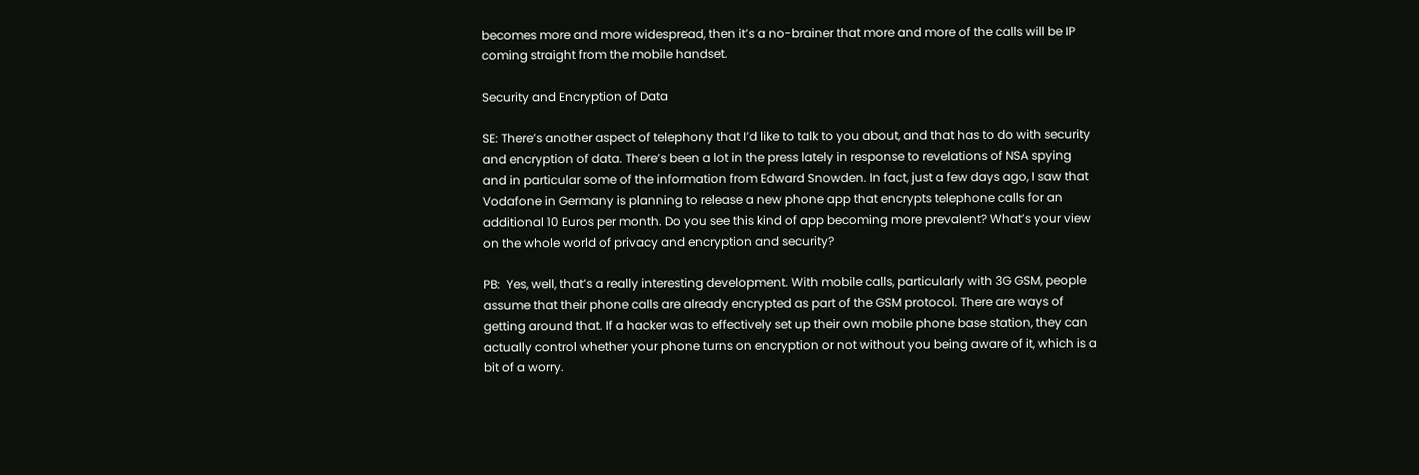becomes more and more widespread, then it’s a no-brainer that more and more of the calls will be IP coming straight from the mobile handset.

Security and Encryption of Data

SE: There’s another aspect of telephony that I’d like to talk to you about, and that has to do with security and encryption of data. There’s been a lot in the press lately in response to revelations of NSA spying and in particular some of the information from Edward Snowden. In fact, just a few days ago, I saw that Vodafone in Germany is planning to release a new phone app that encrypts telephone calls for an additional 10 Euros per month. Do you see this kind of app becoming more prevalent? What’s your view on the whole world of privacy and encryption and security?

PB:  Yes, well, that’s a really interesting development. With mobile calls, particularly with 3G GSM, people assume that their phone calls are already encrypted as part of the GSM protocol. There are ways of getting around that. If a hacker was to effectively set up their own mobile phone base station, they can actually control whether your phone turns on encryption or not without you being aware of it, which is a bit of a worry.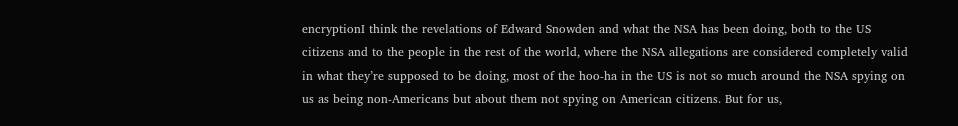encryptionI think the revelations of Edward Snowden and what the NSA has been doing, both to the US citizens and to the people in the rest of the world, where the NSA allegations are considered completely valid in what they’re supposed to be doing, most of the hoo-ha in the US is not so much around the NSA spying on us as being non-Americans but about them not spying on American citizens. But for us,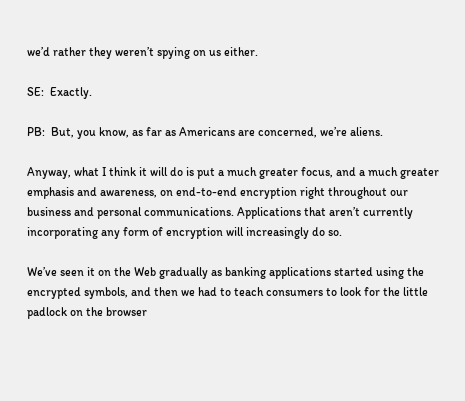we’d rather they weren’t spying on us either.

SE:  Exactly.

PB:  But, you know, as far as Americans are concerned, we’re aliens.

Anyway, what I think it will do is put a much greater focus, and a much greater emphasis and awareness, on end-to-end encryption right throughout our business and personal communications. Applications that aren’t currently incorporating any form of encryption will increasingly do so.

We’ve seen it on the Web gradually as banking applications started using the encrypted symbols, and then we had to teach consumers to look for the little padlock on the browser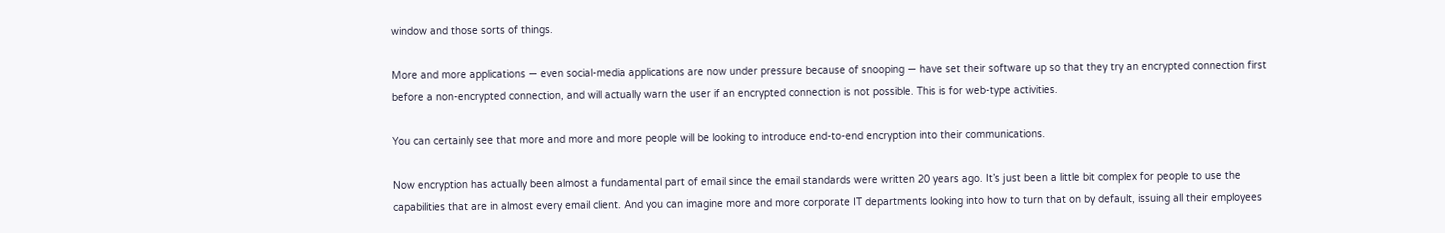window and those sorts of things.

More and more applications — even social-media applications are now under pressure because of snooping — have set their software up so that they try an encrypted connection first before a non-encrypted connection, and will actually warn the user if an encrypted connection is not possible. This is for web-type activities.

You can certainly see that more and more and more people will be looking to introduce end-to-end encryption into their communications.

Now encryption has actually been almost a fundamental part of email since the email standards were written 20 years ago. It’s just been a little bit complex for people to use the capabilities that are in almost every email client. And you can imagine more and more corporate IT departments looking into how to turn that on by default, issuing all their employees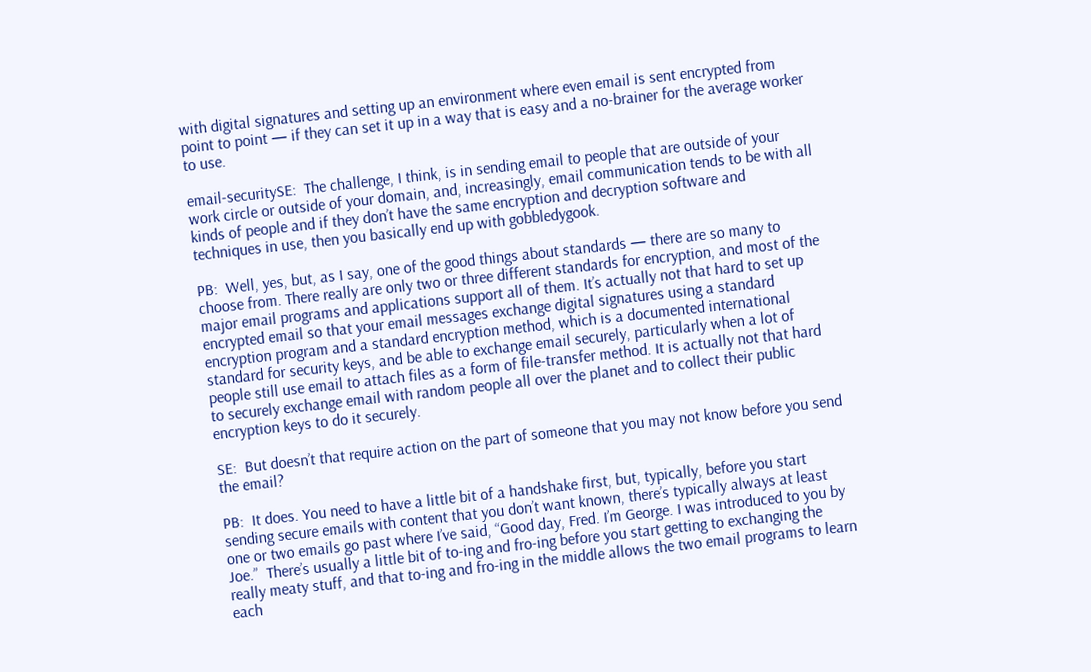with digital signatures and setting up an environment where even email is sent encrypted from point to point — if they can set it up in a way that is easy and a no-brainer for the average worker to use.

email-securitySE:  The challenge, I think, is in sending email to people that are outside of your work circle or outside of your domain, and, increasingly, email communication tends to be with all kinds of people and if they don’t have the same encryption and decryption software and techniques in use, then you basically end up with gobbledygook.

PB:  Well, yes, but, as I say, one of the good things about standards — there are so many to choose from. There really are only two or three different standards for encryption, and most of the major email programs and applications support all of them. It’s actually not that hard to set up encrypted email so that your email messages exchange digital signatures using a standard encryption program and a standard encryption method, which is a documented international standard for security keys, and be able to exchange email securely, particularly when a lot of people still use email to attach files as a form of file-transfer method. It is actually not that hard to securely exchange email with random people all over the planet and to collect their public encryption keys to do it securely.

SE:  But doesn’t that require action on the part of someone that you may not know before you send the email?

PB:  It does. You need to have a little bit of a handshake first, but, typically, before you start sending secure emails with content that you don’t want known, there’s typically always at least one or two emails go past where I’ve said, “Good day, Fred. I’m George. I was introduced to you by Joe.”  There’s usually a little bit of to-ing and fro-ing before you start getting to exchanging the really meaty stuff, and that to-ing and fro-ing in the middle allows the two email programs to learn each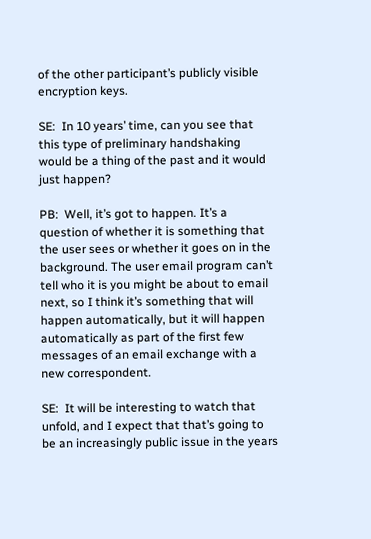of the other participant’s publicly visible encryption keys.

SE:  In 10 years’ time, can you see that this type of preliminary handshaking would be a thing of the past and it would just happen?

PB:  Well, it’s got to happen. It’s a question of whether it is something that the user sees or whether it goes on in the background. The user email program can’t tell who it is you might be about to email next, so I think it’s something that will happen automatically, but it will happen automatically as part of the first few messages of an email exchange with a new correspondent.

SE:  It will be interesting to watch that unfold, and I expect that that’s going to be an increasingly public issue in the years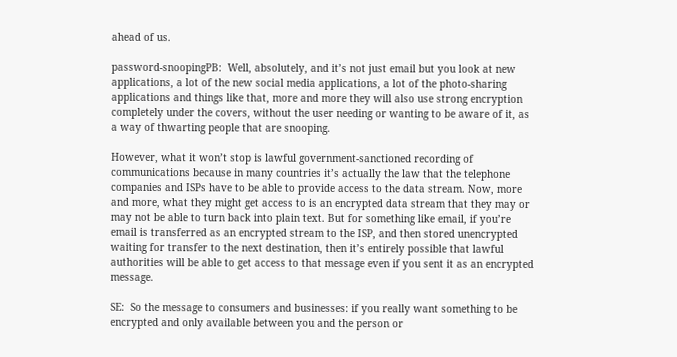ahead of us.

password-snoopingPB:  Well, absolutely, and it’s not just email but you look at new applications, a lot of the new social media applications, a lot of the photo-sharing applications and things like that, more and more they will also use strong encryption completely under the covers, without the user needing or wanting to be aware of it, as a way of thwarting people that are snooping.

However, what it won’t stop is lawful government-sanctioned recording of communications because in many countries it’s actually the law that the telephone companies and ISPs have to be able to provide access to the data stream. Now, more and more, what they might get access to is an encrypted data stream that they may or may not be able to turn back into plain text. But for something like email, if you’re email is transferred as an encrypted stream to the ISP, and then stored unencrypted waiting for transfer to the next destination, then it’s entirely possible that lawful authorities will be able to get access to that message even if you sent it as an encrypted message.

SE:  So the message to consumers and businesses: if you really want something to be encrypted and only available between you and the person or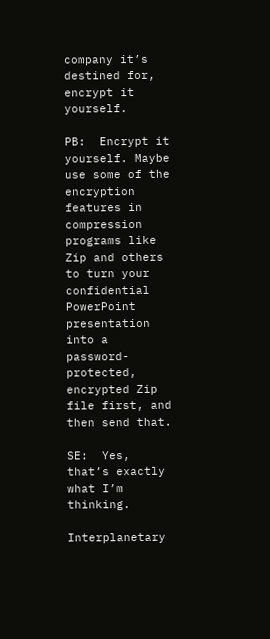company it’s destined for, encrypt it yourself.

PB:  Encrypt it yourself. Maybe use some of the encryption features in compression programs like Zip and others to turn your confidential PowerPoint presentation into a password-protected, encrypted Zip file first, and then send that.

SE:  Yes, that’s exactly what I’m thinking.

Interplanetary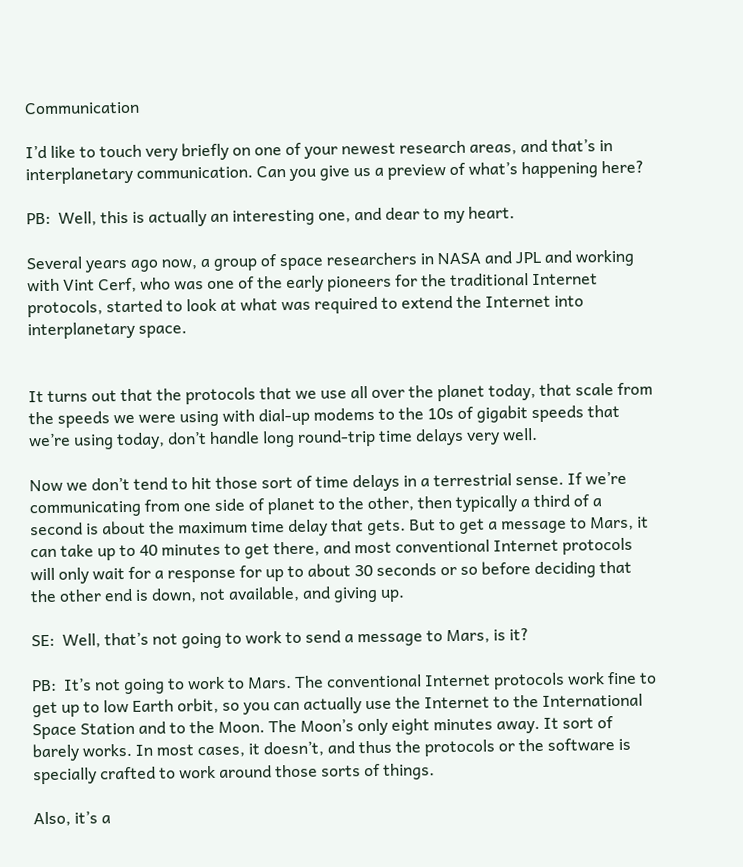Communication

I’d like to touch very briefly on one of your newest research areas, and that’s in interplanetary communication. Can you give us a preview of what’s happening here?

PB:  Well, this is actually an interesting one, and dear to my heart.

Several years ago now, a group of space researchers in NASA and JPL and working with Vint Cerf, who was one of the early pioneers for the traditional Internet protocols, started to look at what was required to extend the Internet into interplanetary space.


It turns out that the protocols that we use all over the planet today, that scale from the speeds we were using with dial-up modems to the 10s of gigabit speeds that we’re using today, don’t handle long round-trip time delays very well.

Now we don’t tend to hit those sort of time delays in a terrestrial sense. If we’re communicating from one side of planet to the other, then typically a third of a second is about the maximum time delay that gets. But to get a message to Mars, it can take up to 40 minutes to get there, and most conventional Internet protocols will only wait for a response for up to about 30 seconds or so before deciding that the other end is down, not available, and giving up.

SE:  Well, that’s not going to work to send a message to Mars, is it?

PB:  It’s not going to work to Mars. The conventional Internet protocols work fine to get up to low Earth orbit, so you can actually use the Internet to the International Space Station and to the Moon. The Moon’s only eight minutes away. It sort of barely works. In most cases, it doesn’t, and thus the protocols or the software is specially crafted to work around those sorts of things.

Also, it’s a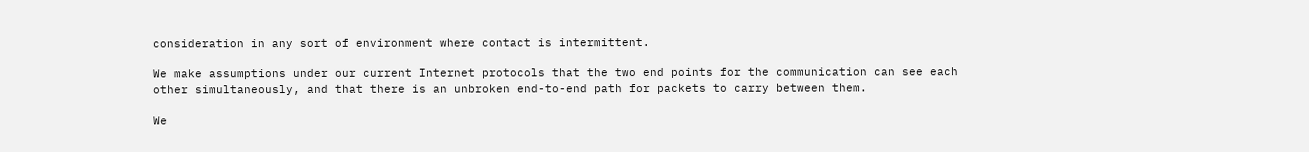consideration in any sort of environment where contact is intermittent.

We make assumptions under our current Internet protocols that the two end points for the communication can see each other simultaneously, and that there is an unbroken end-to-end path for packets to carry between them.

We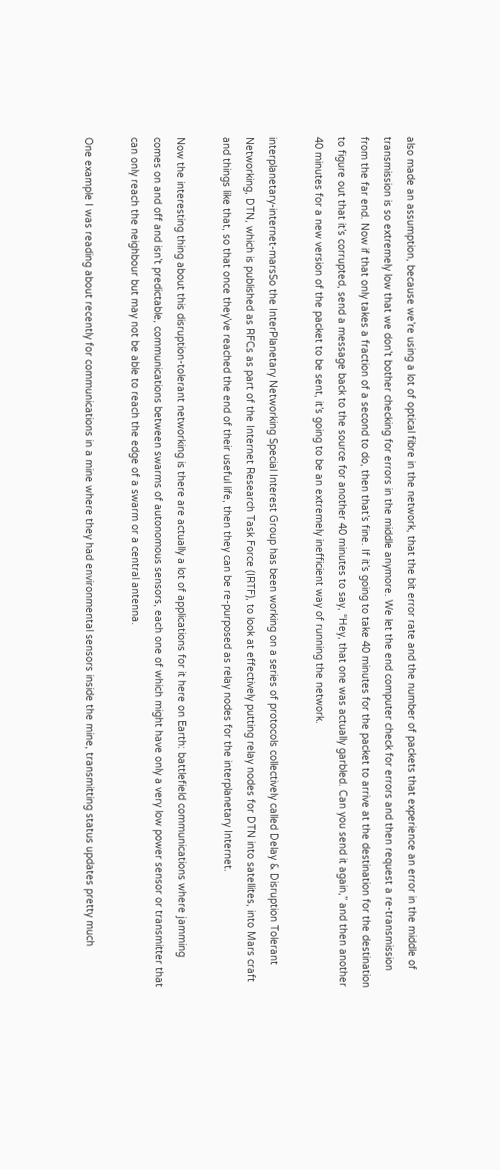also made an assumption, because we’re using a lot of optical fibre in the network, that the bit error rate and the number of packets that experience an error in the middle of transmission is so extremely low that we don’t bother checking for errors in the middle anymore. We let the end computer check for errors and then request a re-transmission from the far end. Now if that only takes a fraction of a second to do, then that’s fine. If it’s going to take 40 minutes for the packet to arrive at the destination for the destination to figure out that it’s corrupted, send a message back to the source for another 40 minutes to say, “Hey, that one was actually garbled. Can you send it again,” and then another 40 minutes for a new version of the packet to be sent, it’s going to be an extremely inefficient way of running the network.

interplanetary-internet-marsSo the InterPlanetary Networking Special Interest Group has been working on a series of protocols collectively called Delay & Disruption Tolerant Networking, DTN, which is published as RFCs as part of the Internet Research Task Force (IRTF), to look at effectively putting relay nodes for DTN into satellites, into Mars craft and things like that, so that once they’ve reached the end of their useful life, then they can be re-purposed as relay nodes for the interplanetary Internet.

Now the interesting thing about this disruption-tolerant networking is there are actually a lot of applications for it here on Earth: battlefield communications where jamming comes on and off and isn’t predictable, communications between swarms of autonomous sensors, each one of which might have only a very low power sensor or transmitter that can only reach the neighbour but may not be able to reach the edge of a swarm or a central antenna.

One example I was reading about recently for communications in a mine where they had environmental sensors inside the mine, transmitting status updates pretty much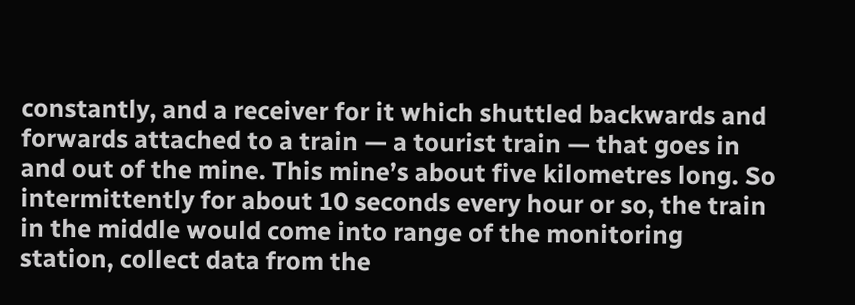constantly, and a receiver for it which shuttled backwards and forwards attached to a train — a tourist train — that goes in and out of the mine. This mine’s about five kilometres long. So intermittently for about 10 seconds every hour or so, the train in the middle would come into range of the monitoring station, collect data from the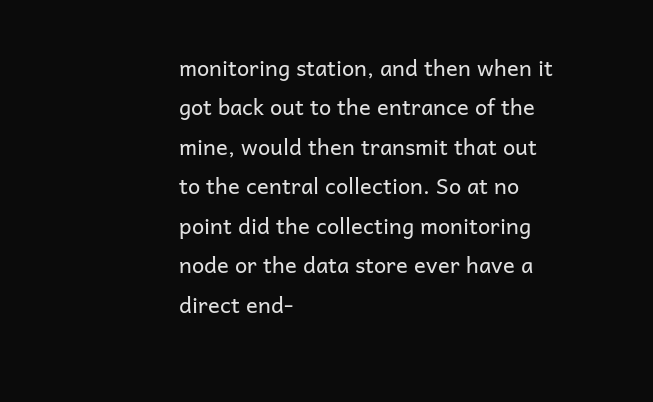monitoring station, and then when it got back out to the entrance of the mine, would then transmit that out to the central collection. So at no point did the collecting monitoring node or the data store ever have a direct end-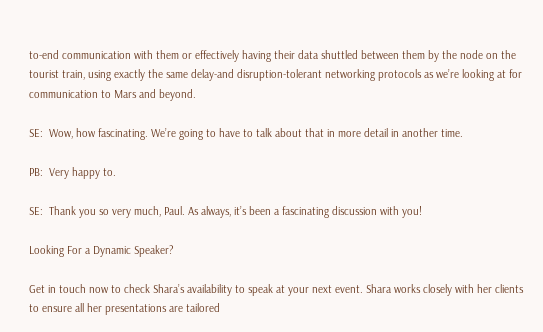to-end communication with them or effectively having their data shuttled between them by the node on the tourist train, using exactly the same delay-and disruption-tolerant networking protocols as we’re looking at for communication to Mars and beyond.

SE:  Wow, how fascinating. We’re going to have to talk about that in more detail in another time.

PB:  Very happy to.

SE:  Thank you so very much, Paul. As always, it’s been a fascinating discussion with you!

Looking For a Dynamic Speaker?

Get in touch now to check Shara’s availability to speak at your next event. Shara works closely with her clients to ensure all her presentations are tailored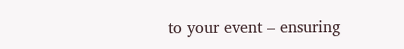to your event – ensuring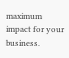maximum impact for your business.